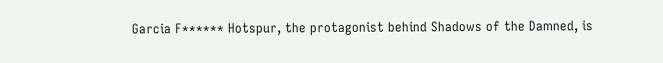Garcia F****** Hotspur, the protagonist behind Shadows of the Damned, is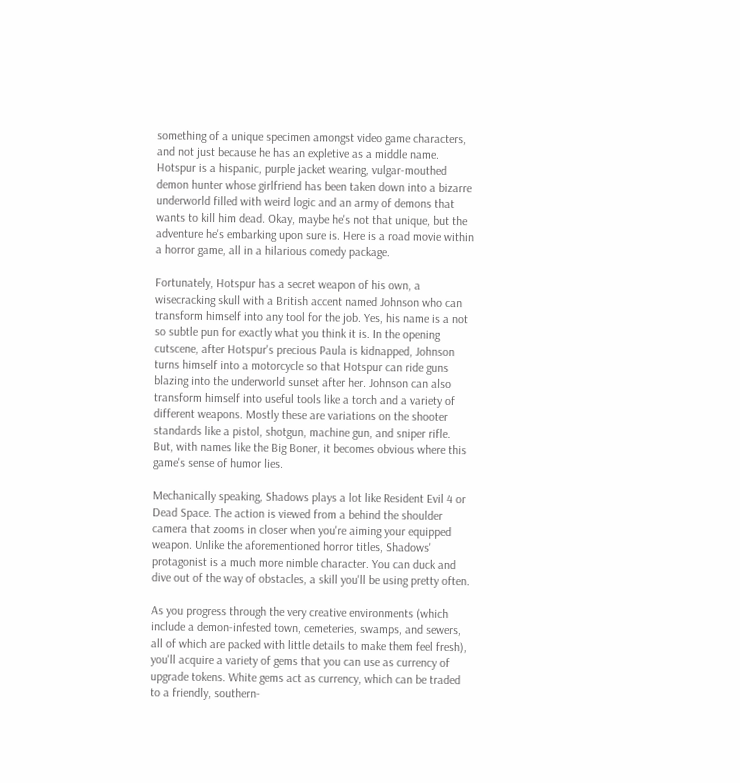something of a unique specimen amongst video game characters, and not just because he has an expletive as a middle name. Hotspur is a hispanic, purple jacket wearing, vulgar-mouthed demon hunter whose girlfriend has been taken down into a bizarre underworld filled with weird logic and an army of demons that wants to kill him dead. Okay, maybe he's not that unique, but the adventure he's embarking upon sure is. Here is a road movie within a horror game, all in a hilarious comedy package.

Fortunately, Hotspur has a secret weapon of his own, a wisecracking skull with a British accent named Johnson who can transform himself into any tool for the job. Yes, his name is a not so subtle pun for exactly what you think it is. In the opening cutscene, after Hotspur's precious Paula is kidnapped, Johnson turns himself into a motorcycle so that Hotspur can ride guns blazing into the underworld sunset after her. Johnson can also transform himself into useful tools like a torch and a variety of different weapons. Mostly these are variations on the shooter standards like a pistol, shotgun, machine gun, and sniper rifle. But, with names like the Big Boner, it becomes obvious where this game's sense of humor lies.

Mechanically speaking, Shadows plays a lot like Resident Evil 4 or Dead Space. The action is viewed from a behind the shoulder camera that zooms in closer when you're aiming your equipped weapon. Unlike the aforementioned horror titles, Shadows' protagonist is a much more nimble character. You can duck and dive out of the way of obstacles, a skill you'll be using pretty often.

As you progress through the very creative environments (which include a demon-infested town, cemeteries, swamps, and sewers, all of which are packed with little details to make them feel fresh), you'll acquire a variety of gems that you can use as currency of upgrade tokens. White gems act as currency, which can be traded to a friendly, southern-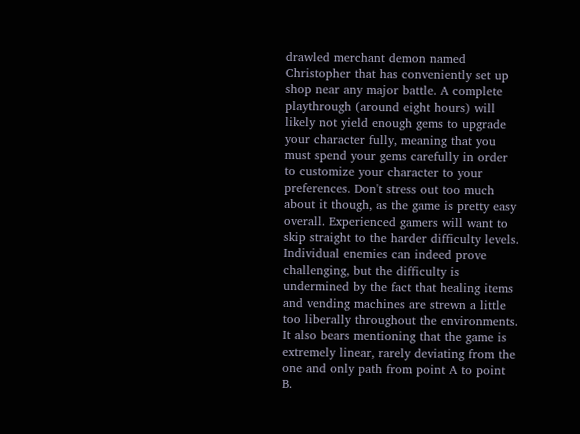drawled merchant demon named Christopher that has conveniently set up shop near any major battle. A complete playthrough (around eight hours) will likely not yield enough gems to upgrade your character fully, meaning that you must spend your gems carefully in order to customize your character to your preferences. Don't stress out too much about it though, as the game is pretty easy overall. Experienced gamers will want to skip straight to the harder difficulty levels. Individual enemies can indeed prove challenging, but the difficulty is undermined by the fact that healing items and vending machines are strewn a little too liberally throughout the environments. It also bears mentioning that the game is extremely linear, rarely deviating from the one and only path from point A to point B.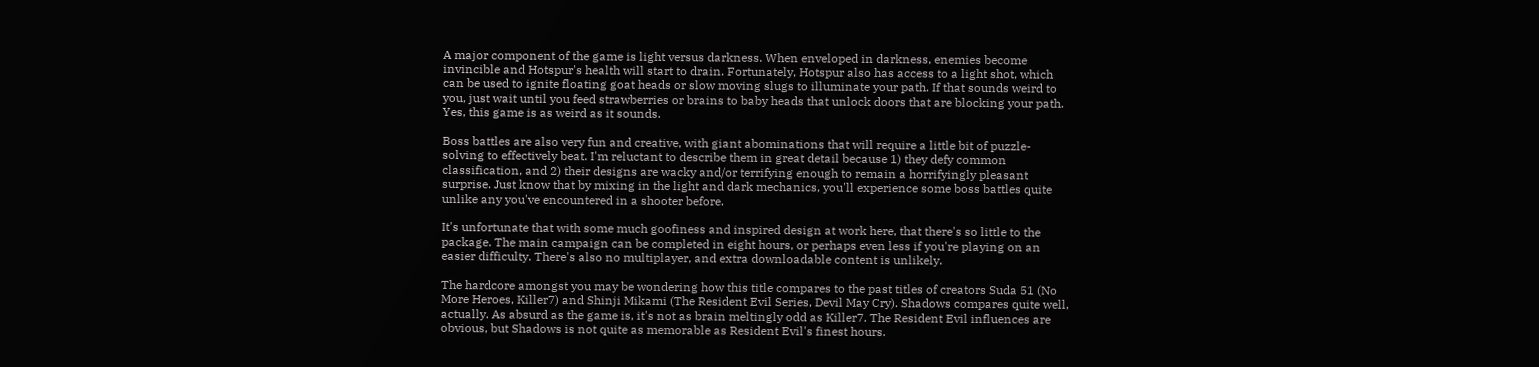A major component of the game is light versus darkness. When enveloped in darkness, enemies become invincible and Hotspur's health will start to drain. Fortunately, Hotspur also has access to a light shot, which can be used to ignite floating goat heads or slow moving slugs to illuminate your path. If that sounds weird to you, just wait until you feed strawberries or brains to baby heads that unlock doors that are blocking your path. Yes, this game is as weird as it sounds.

Boss battles are also very fun and creative, with giant abominations that will require a little bit of puzzle-solving to effectively beat. I'm reluctant to describe them in great detail because 1) they defy common classification, and 2) their designs are wacky and/or terrifying enough to remain a horrifyingly pleasant surprise. Just know that by mixing in the light and dark mechanics, you'll experience some boss battles quite unlike any you've encountered in a shooter before.

It's unfortunate that with some much goofiness and inspired design at work here, that there's so little to the package. The main campaign can be completed in eight hours, or perhaps even less if you're playing on an easier difficulty. There's also no multiplayer, and extra downloadable content is unlikely.

The hardcore amongst you may be wondering how this title compares to the past titles of creators Suda 51 (No More Heroes, Killer7) and Shinji Mikami (The Resident Evil Series, Devil May Cry). Shadows compares quite well, actually. As absurd as the game is, it's not as brain meltingly odd as Killer7. The Resident Evil influences are obvious, but Shadows is not quite as memorable as Resident Evil's finest hours.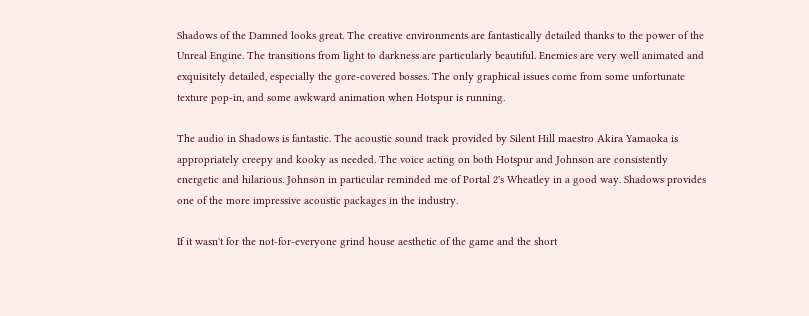Shadows of the Damned looks great. The creative environments are fantastically detailed thanks to the power of the Unreal Engine. The transitions from light to darkness are particularly beautiful. Enemies are very well animated and exquisitely detailed, especially the gore-covered bosses. The only graphical issues come from some unfortunate texture pop-in, and some awkward animation when Hotspur is running.

The audio in Shadows is fantastic. The acoustic sound track provided by Silent Hill maestro Akira Yamaoka is appropriately creepy and kooky as needed. The voice acting on both Hotspur and Johnson are consistently energetic and hilarious. Johnson in particular reminded me of Portal 2's Wheatley in a good way. Shadows provides one of the more impressive acoustic packages in the industry.

If it wasn't for the not-for-everyone grind house aesthetic of the game and the short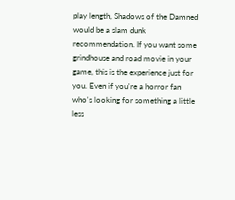play length, Shadows of the Damned would be a slam dunk recommendation. If you want some grindhouse and road movie in your game, this is the experience just for you. Even if you're a horror fan who's looking for something a little less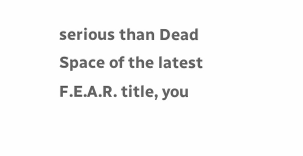serious than Dead Space of the latest F.E.A.R. title, you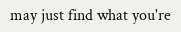may just find what you're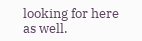looking for here as well.